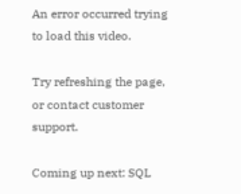An error occurred trying to load this video.

Try refreshing the page, or contact customer support.

Coming up next: SQL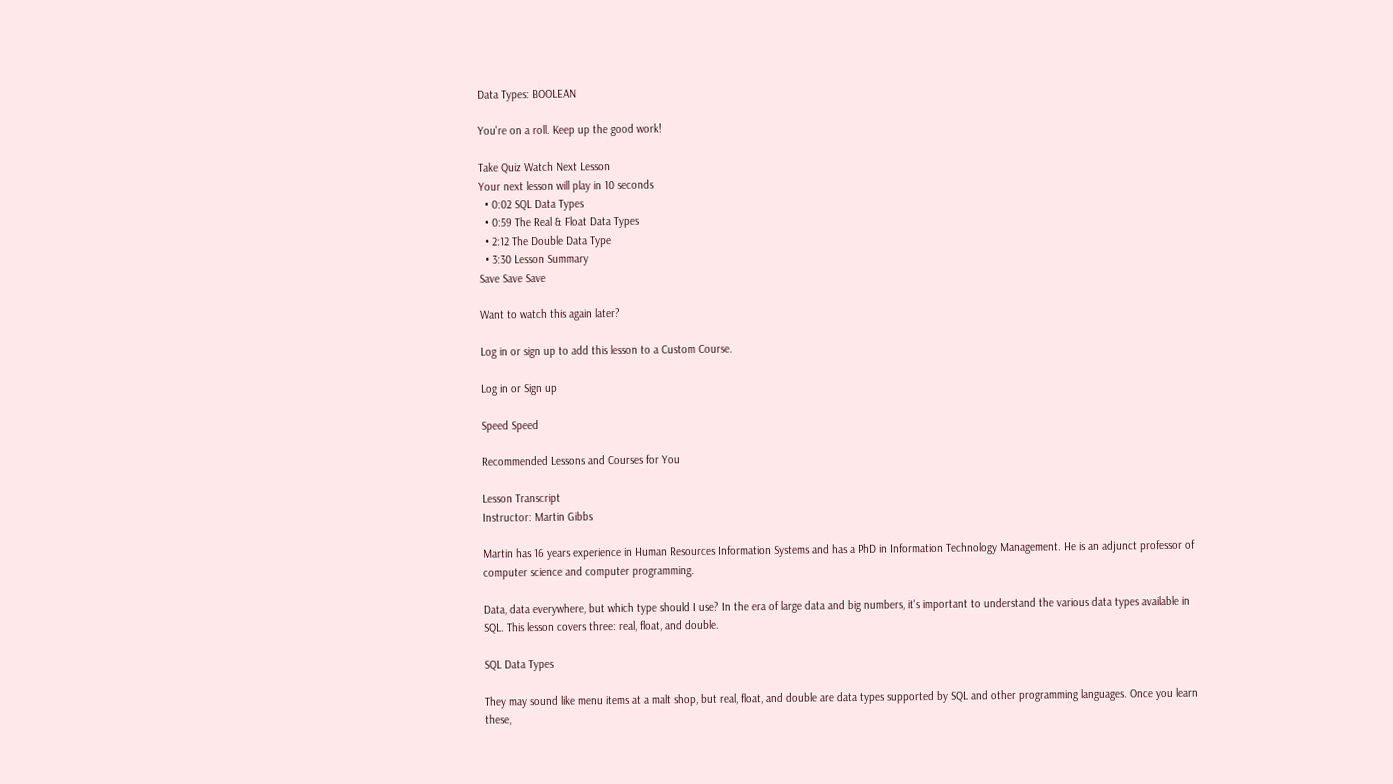Data Types: BOOLEAN

You're on a roll. Keep up the good work!

Take Quiz Watch Next Lesson
Your next lesson will play in 10 seconds
  • 0:02 SQL Data Types
  • 0:59 The Real & Float Data Types
  • 2:12 The Double Data Type
  • 3:30 Lesson Summary
Save Save Save

Want to watch this again later?

Log in or sign up to add this lesson to a Custom Course.

Log in or Sign up

Speed Speed

Recommended Lessons and Courses for You

Lesson Transcript
Instructor: Martin Gibbs

Martin has 16 years experience in Human Resources Information Systems and has a PhD in Information Technology Management. He is an adjunct professor of computer science and computer programming.

Data, data everywhere, but which type should I use? In the era of large data and big numbers, it's important to understand the various data types available in SQL. This lesson covers three: real, float, and double.

SQL Data Types

They may sound like menu items at a malt shop, but real, float, and double are data types supported by SQL and other programming languages. Once you learn these,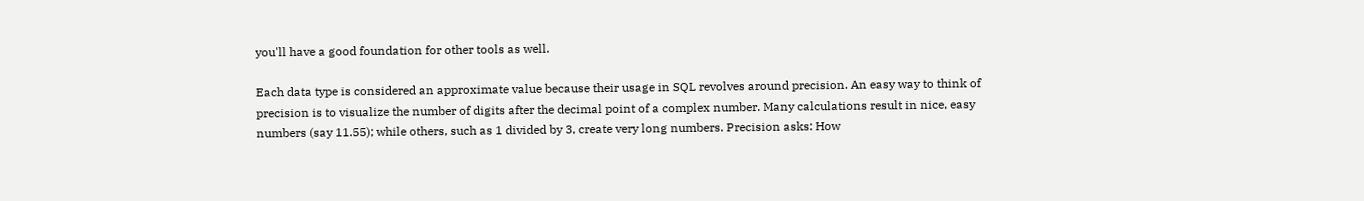you'll have a good foundation for other tools as well.

Each data type is considered an approximate value because their usage in SQL revolves around precision. An easy way to think of precision is to visualize the number of digits after the decimal point of a complex number. Many calculations result in nice, easy numbers (say 11.55); while others, such as 1 divided by 3, create very long numbers. Precision asks: How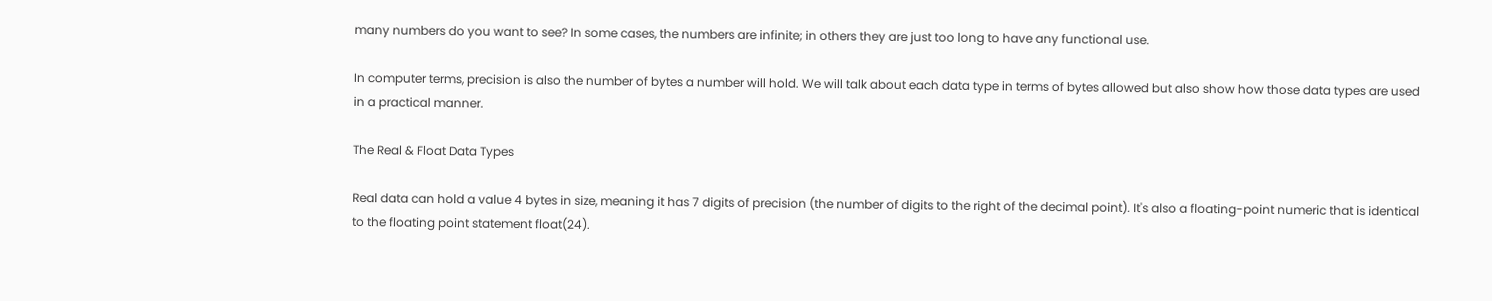many numbers do you want to see? In some cases, the numbers are infinite; in others they are just too long to have any functional use.

In computer terms, precision is also the number of bytes a number will hold. We will talk about each data type in terms of bytes allowed but also show how those data types are used in a practical manner.

The Real & Float Data Types

Real data can hold a value 4 bytes in size, meaning it has 7 digits of precision (the number of digits to the right of the decimal point). It's also a floating-point numeric that is identical to the floating point statement float(24).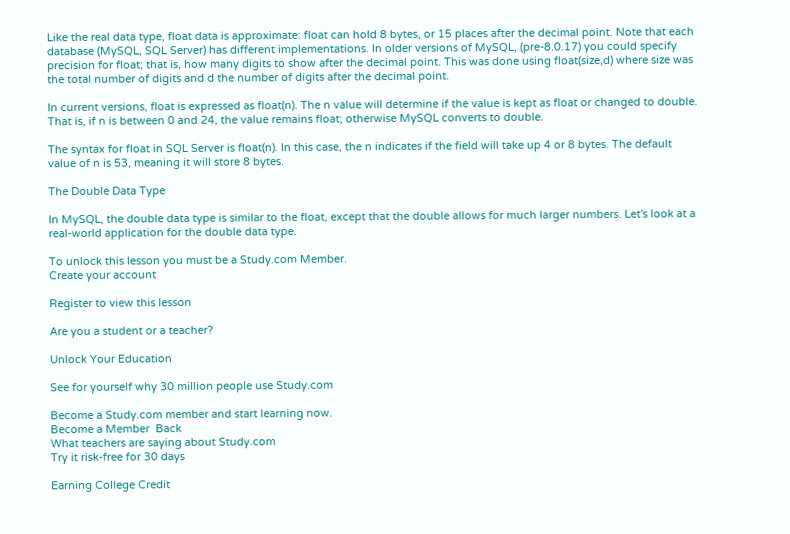Like the real data type, float data is approximate: float can hold 8 bytes, or 15 places after the decimal point. Note that each database (MySQL, SQL Server) has different implementations. In older versions of MySQL, (pre-8.0.17) you could specify precision for float; that is, how many digits to show after the decimal point. This was done using float(size,d) where size was the total number of digits and d the number of digits after the decimal point.

In current versions, float is expressed as float(n). The n value will determine if the value is kept as float or changed to double. That is, if n is between 0 and 24, the value remains float; otherwise MySQL converts to double.

The syntax for float in SQL Server is float(n). In this case, the n indicates if the field will take up 4 or 8 bytes. The default value of n is 53, meaning it will store 8 bytes.

The Double Data Type

In MySQL, the double data type is similar to the float, except that the double allows for much larger numbers. Let's look at a real-world application for the double data type.

To unlock this lesson you must be a Study.com Member.
Create your account

Register to view this lesson

Are you a student or a teacher?

Unlock Your Education

See for yourself why 30 million people use Study.com

Become a Study.com member and start learning now.
Become a Member  Back
What teachers are saying about Study.com
Try it risk-free for 30 days

Earning College Credit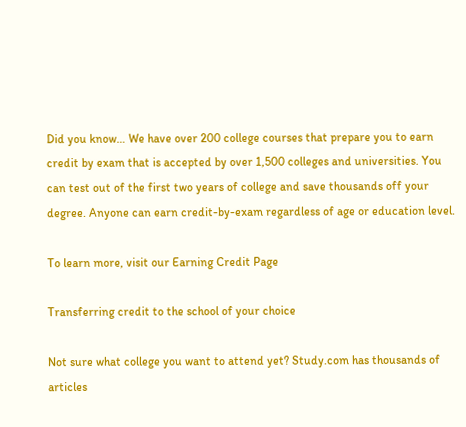Did you know… We have over 200 college courses that prepare you to earn credit by exam that is accepted by over 1,500 colleges and universities. You can test out of the first two years of college and save thousands off your degree. Anyone can earn credit-by-exam regardless of age or education level.

To learn more, visit our Earning Credit Page

Transferring credit to the school of your choice

Not sure what college you want to attend yet? Study.com has thousands of articles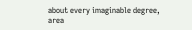about every imaginable degree, area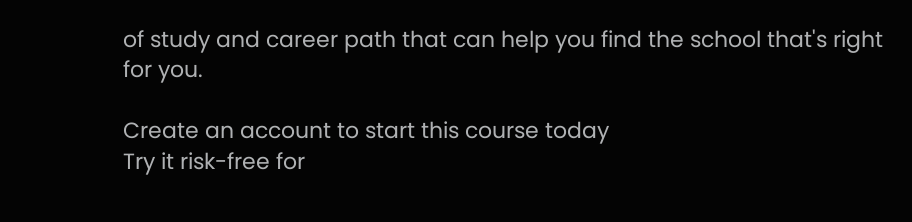of study and career path that can help you find the school that's right for you.

Create an account to start this course today
Try it risk-free for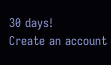30 days!
Create an account